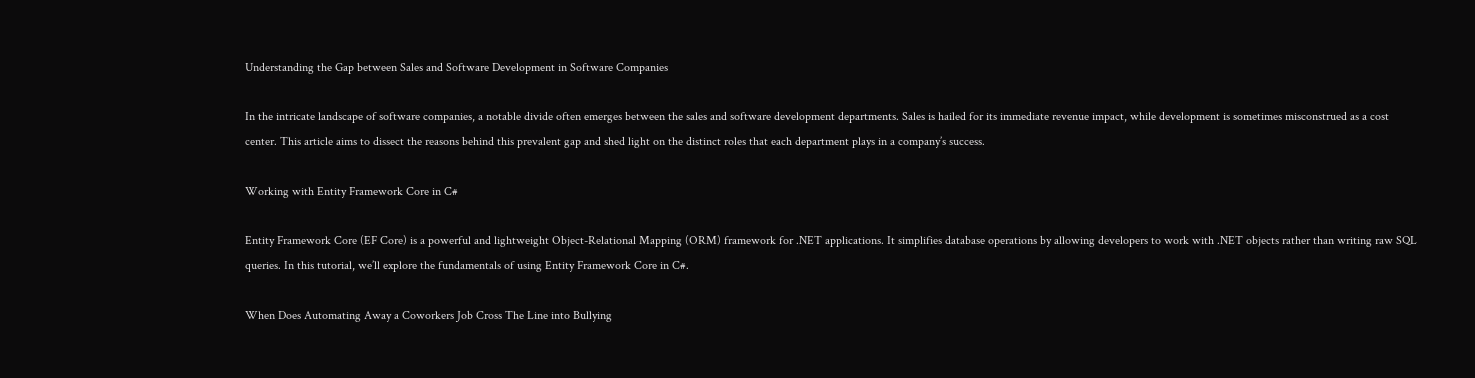Understanding the Gap between Sales and Software Development in Software Companies

In the intricate landscape of software companies, a notable divide often emerges between the sales and software development departments. Sales is hailed for its immediate revenue impact, while development is sometimes misconstrued as a cost center. This article aims to dissect the reasons behind this prevalent gap and shed light on the distinct roles that each department plays in a company’s success.

Working with Entity Framework Core in C#

Entity Framework Core (EF Core) is a powerful and lightweight Object-Relational Mapping (ORM) framework for .NET applications. It simplifies database operations by allowing developers to work with .NET objects rather than writing raw SQL queries. In this tutorial, we’ll explore the fundamentals of using Entity Framework Core in C#.

When Does Automating Away a Coworkers Job Cross The Line into Bullying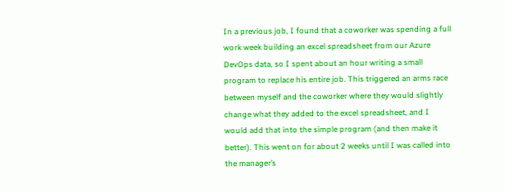In a previous job, I found that a coworker was spending a full work week building an excel spreadsheet from our Azure DevOps data, so I spent about an hour writing a small program to replace his entire job. This triggered an arms race between myself and the coworker where they would slightly change what they added to the excel spreadsheet, and I would add that into the simple program (and then make it better). This went on for about 2 weeks until I was called into the manager’s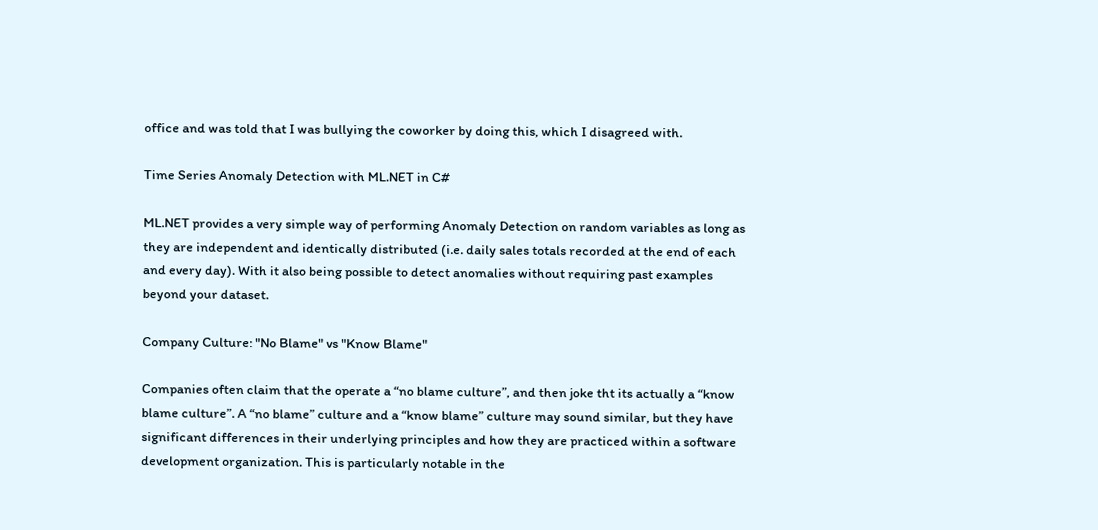office and was told that I was bullying the coworker by doing this, which I disagreed with.

Time Series Anomaly Detection with ML.NET in C#

ML.NET provides a very simple way of performing Anomaly Detection on random variables as long as they are independent and identically distributed (i.e. daily sales totals recorded at the end of each and every day). With it also being possible to detect anomalies without requiring past examples beyond your dataset.

Company Culture: "No Blame" vs "Know Blame"

Companies often claim that the operate a “no blame culture”, and then joke tht its actually a “know blame culture”. A “no blame” culture and a “know blame” culture may sound similar, but they have significant differences in their underlying principles and how they are practiced within a software development organization. This is particularly notable in the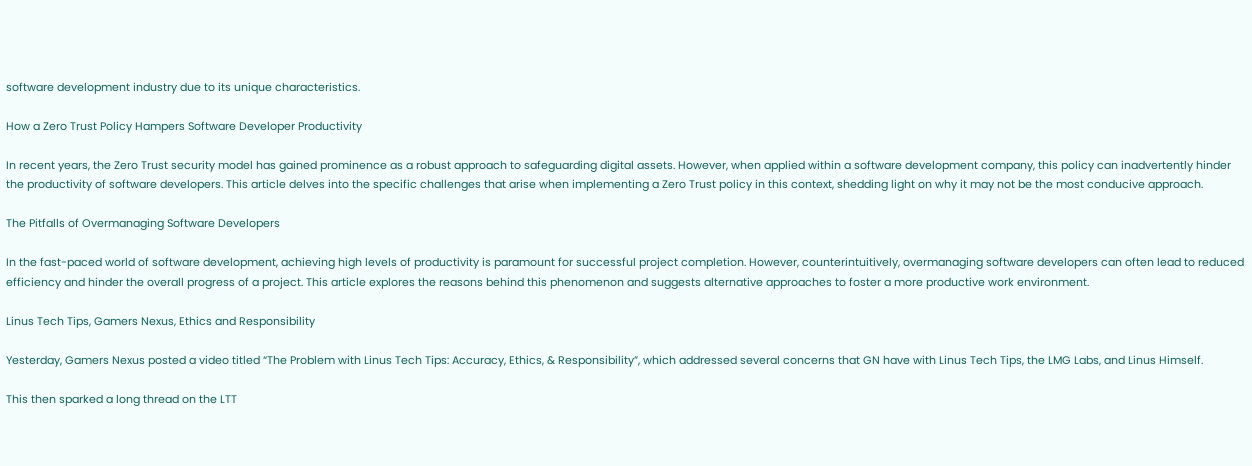software development industry due to its unique characteristics.

How a Zero Trust Policy Hampers Software Developer Productivity

In recent years, the Zero Trust security model has gained prominence as a robust approach to safeguarding digital assets. However, when applied within a software development company, this policy can inadvertently hinder the productivity of software developers. This article delves into the specific challenges that arise when implementing a Zero Trust policy in this context, shedding light on why it may not be the most conducive approach.

The Pitfalls of Overmanaging Software Developers

In the fast-paced world of software development, achieving high levels of productivity is paramount for successful project completion. However, counterintuitively, overmanaging software developers can often lead to reduced efficiency and hinder the overall progress of a project. This article explores the reasons behind this phenomenon and suggests alternative approaches to foster a more productive work environment.

Linus Tech Tips, Gamers Nexus, Ethics and Responsibility

Yesterday, Gamers Nexus posted a video titled “The Problem with Linus Tech Tips: Accuracy, Ethics, & Responsibility”, which addressed several concerns that GN have with Linus Tech Tips, the LMG Labs, and Linus Himself.

This then sparked a long thread on the LTT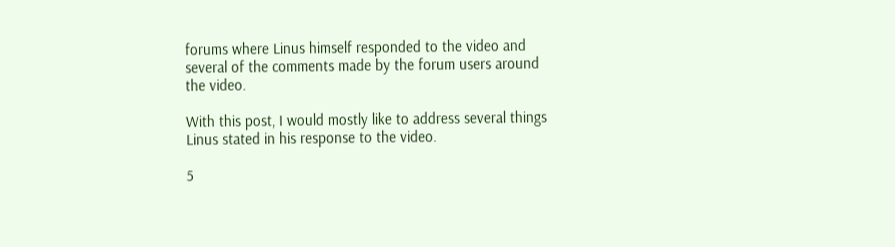forums where Linus himself responded to the video and several of the comments made by the forum users around the video.

With this post, I would mostly like to address several things Linus stated in his response to the video.

5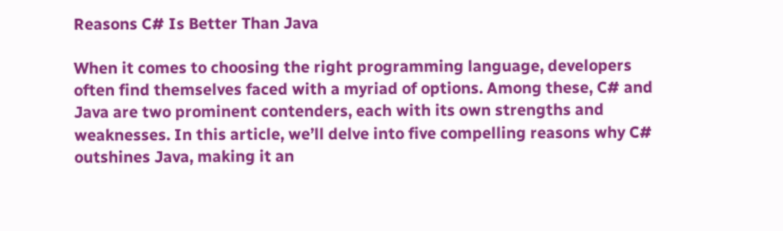Reasons C# Is Better Than Java

When it comes to choosing the right programming language, developers often find themselves faced with a myriad of options. Among these, C# and Java are two prominent contenders, each with its own strengths and weaknesses. In this article, we’ll delve into five compelling reasons why C# outshines Java, making it an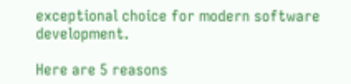exceptional choice for modern software development.

Here are 5 reasons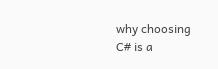why choosing C# is a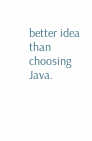better idea than choosing Java.